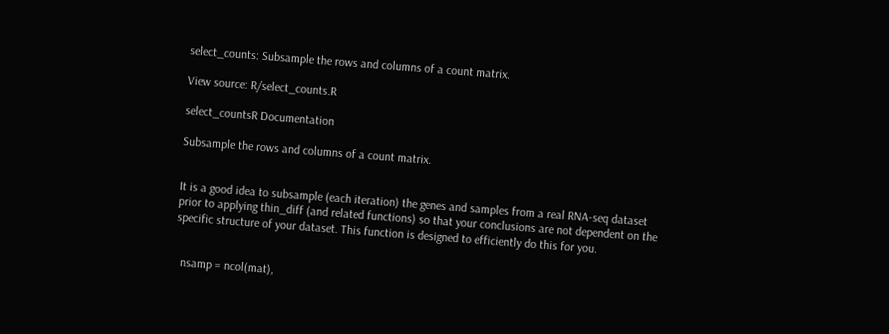select_counts: Subsample the rows and columns of a count matrix.

View source: R/select_counts.R

select_countsR Documentation

Subsample the rows and columns of a count matrix.


It is a good idea to subsample (each iteration) the genes and samples from a real RNA-seq dataset prior to applying thin_diff (and related functions) so that your conclusions are not dependent on the specific structure of your dataset. This function is designed to efficiently do this for you.


  nsamp = ncol(mat),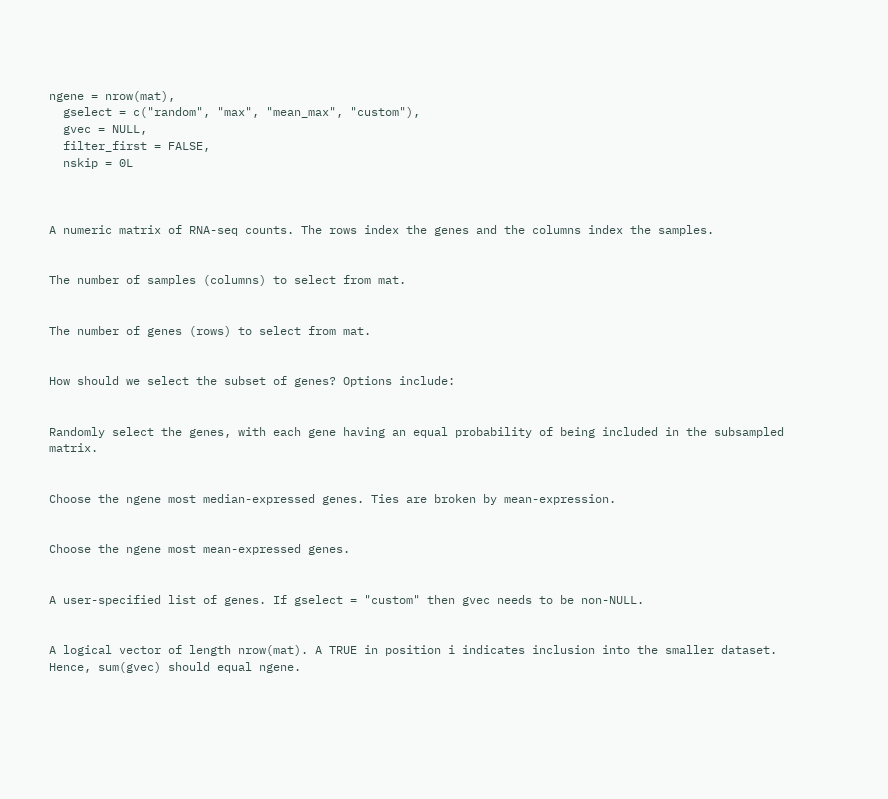ngene = nrow(mat),
  gselect = c("random", "max", "mean_max", "custom"),
  gvec = NULL,
  filter_first = FALSE,
  nskip = 0L



A numeric matrix of RNA-seq counts. The rows index the genes and the columns index the samples.


The number of samples (columns) to select from mat.


The number of genes (rows) to select from mat.


How should we select the subset of genes? Options include:


Randomly select the genes, with each gene having an equal probability of being included in the subsampled matrix.


Choose the ngene most median-expressed genes. Ties are broken by mean-expression.


Choose the ngene most mean-expressed genes.


A user-specified list of genes. If gselect = "custom" then gvec needs to be non-NULL.


A logical vector of length nrow(mat). A TRUE in position i indicates inclusion into the smaller dataset. Hence, sum(gvec) should equal ngene.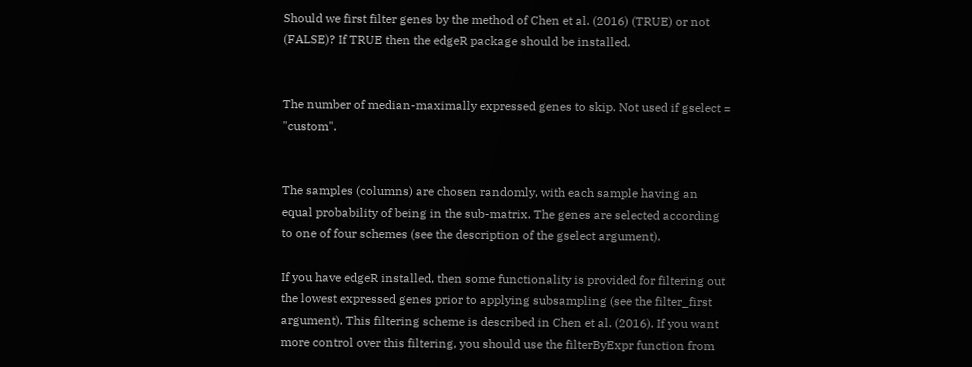Should we first filter genes by the method of Chen et al. (2016) (TRUE) or not (FALSE)? If TRUE then the edgeR package should be installed.


The number of median-maximally expressed genes to skip. Not used if gselect = "custom".


The samples (columns) are chosen randomly, with each sample having an equal probability of being in the sub-matrix. The genes are selected according to one of four schemes (see the description of the gselect argument).

If you have edgeR installed, then some functionality is provided for filtering out the lowest expressed genes prior to applying subsampling (see the filter_first argument). This filtering scheme is described in Chen et al. (2016). If you want more control over this filtering, you should use the filterByExpr function from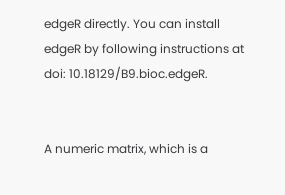edgeR directly. You can install edgeR by following instructions at doi: 10.18129/B9.bioc.edgeR.


A numeric matrix, which is a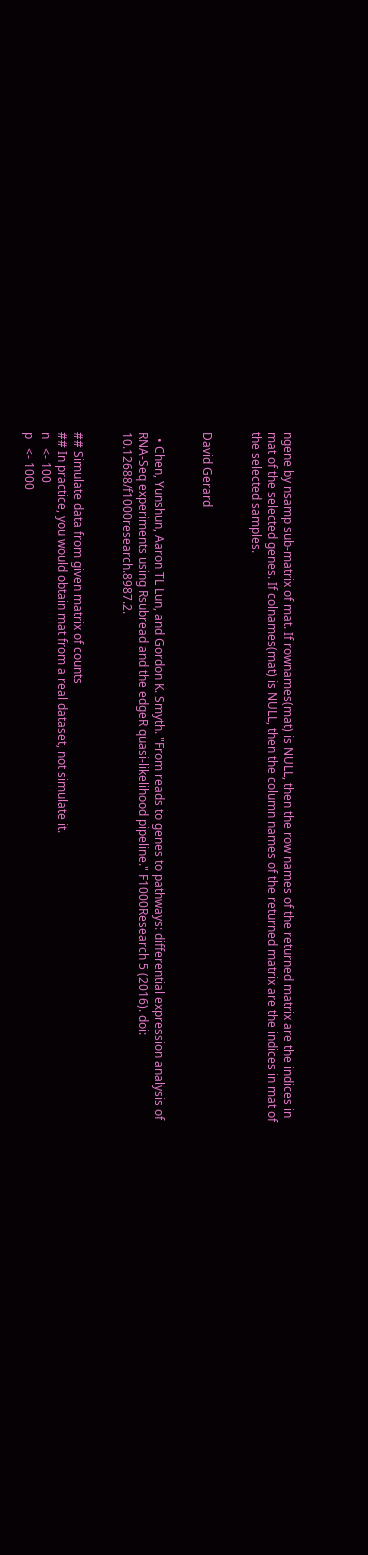ngene by nsamp sub-matrix of mat. If rownames(mat) is NULL, then the row names of the returned matrix are the indices in mat of the selected genes. If colnames(mat) is NULL, then the column names of the returned matrix are the indices in mat of the selected samples.


David Gerard


  • Chen, Yunshun, Aaron TL Lun, and Gordon K. Smyth. "From reads to genes to pathways: differential expression analysis of RNA-Seq experiments using Rsubread and the edgeR quasi-likelihood pipeline." F1000Research 5 (2016). doi: 10.12688/f1000research.8987.2.


## Simulate data from given matrix of counts
## In practice, you would obtain mat from a real dataset, not simulate it.
n   <- 100
p   <- 1000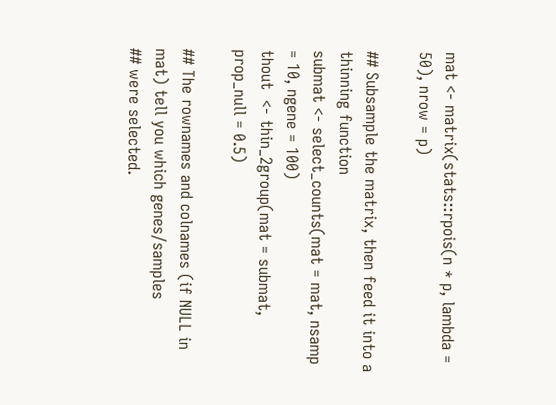mat <- matrix(stats::rpois(n * p, lambda = 50), nrow = p)

## Subsample the matrix, then feed it into a thinning function
submat <- select_counts(mat = mat, nsamp = 10, ngene = 100)
thout  <- thin_2group(mat = submat, prop_null = 0.5)

## The rownames and colnames (if NULL in mat) tell you which genes/samples
## were selected.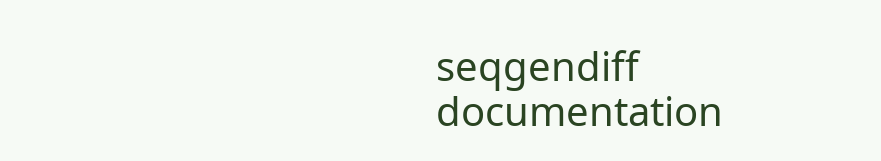seqgendiff documentation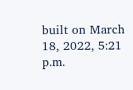built on March 18, 2022, 5:21 p.m.